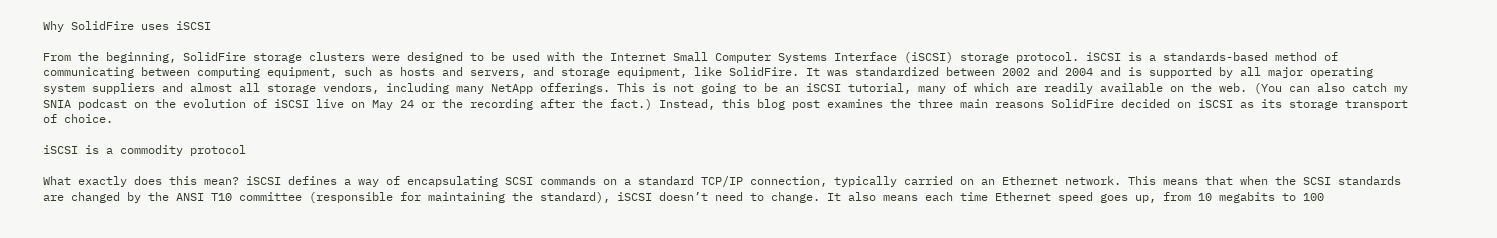Why SolidFire uses iSCSI

From the beginning, SolidFire storage clusters were designed to be used with the Internet Small Computer Systems Interface (iSCSI) storage protocol. iSCSI is a standards-based method of communicating between computing equipment, such as hosts and servers, and storage equipment, like SolidFire. It was standardized between 2002 and 2004 and is supported by all major operating system suppliers and almost all storage vendors, including many NetApp offerings. This is not going to be an iSCSI tutorial, many of which are readily available on the web. (You can also catch my SNIA podcast on the evolution of iSCSI live on May 24 or the recording after the fact.) Instead, this blog post examines the three main reasons SolidFire decided on iSCSI as its storage transport of choice.

iSCSI is a commodity protocol

What exactly does this mean? iSCSI defines a way of encapsulating SCSI commands on a standard TCP/IP connection, typically carried on an Ethernet network. This means that when the SCSI standards are changed by the ANSI T10 committee (responsible for maintaining the standard), iSCSI doesn’t need to change. It also means each time Ethernet speed goes up, from 10 megabits to 100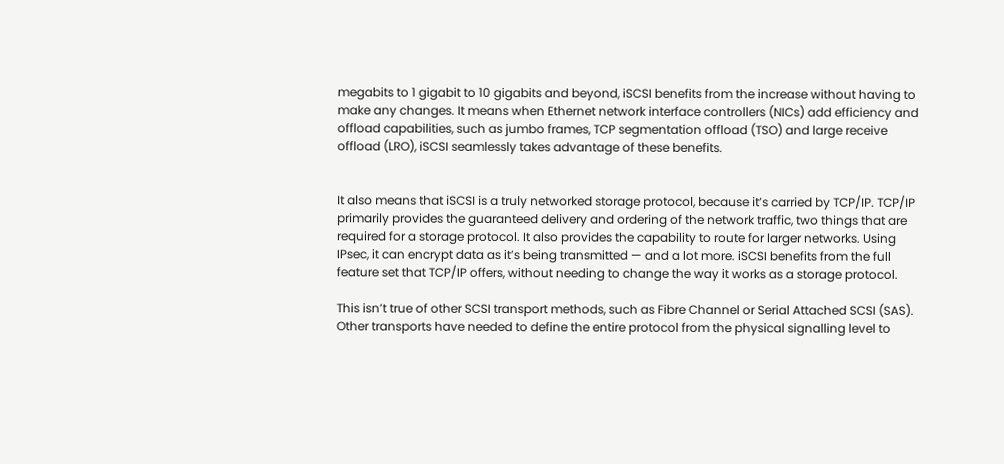megabits to 1 gigabit to 10 gigabits and beyond, iSCSI benefits from the increase without having to make any changes. It means when Ethernet network interface controllers (NICs) add efficiency and offload capabilities, such as jumbo frames, TCP segmentation offload (TSO) and large receive offload (LRO), iSCSI seamlessly takes advantage of these benefits.


It also means that iSCSI is a truly networked storage protocol, because it’s carried by TCP/IP. TCP/IP primarily provides the guaranteed delivery and ordering of the network traffic, two things that are required for a storage protocol. It also provides the capability to route for larger networks. Using IPsec, it can encrypt data as it’s being transmitted — and a lot more. iSCSI benefits from the full feature set that TCP/IP offers, without needing to change the way it works as a storage protocol.

This isn’t true of other SCSI transport methods, such as Fibre Channel or Serial Attached SCSI (SAS). Other transports have needed to define the entire protocol from the physical signalling level to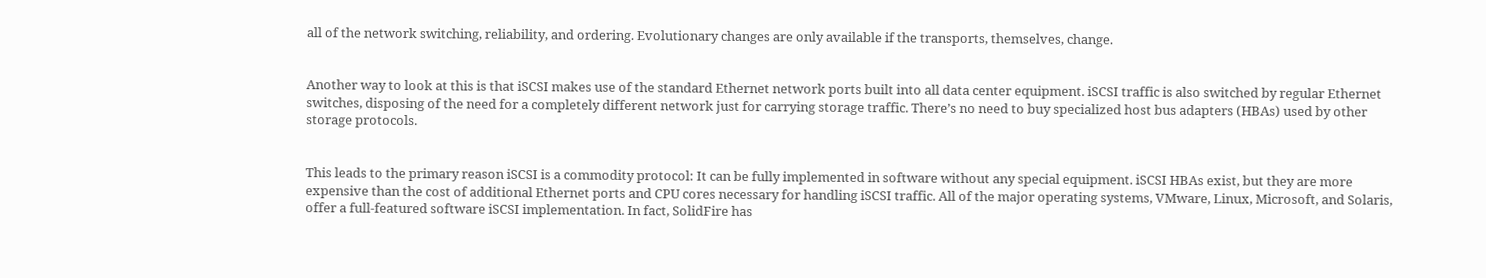all of the network switching, reliability, and ordering. Evolutionary changes are only available if the transports, themselves, change.


Another way to look at this is that iSCSI makes use of the standard Ethernet network ports built into all data center equipment. iSCSI traffic is also switched by regular Ethernet switches, disposing of the need for a completely different network just for carrying storage traffic. There’s no need to buy specialized host bus adapters (HBAs) used by other storage protocols.


This leads to the primary reason iSCSI is a commodity protocol: It can be fully implemented in software without any special equipment. iSCSI HBAs exist, but they are more expensive than the cost of additional Ethernet ports and CPU cores necessary for handling iSCSI traffic. All of the major operating systems, VMware, Linux, Microsoft, and Solaris, offer a full-featured software iSCSI implementation. In fact, SolidFire has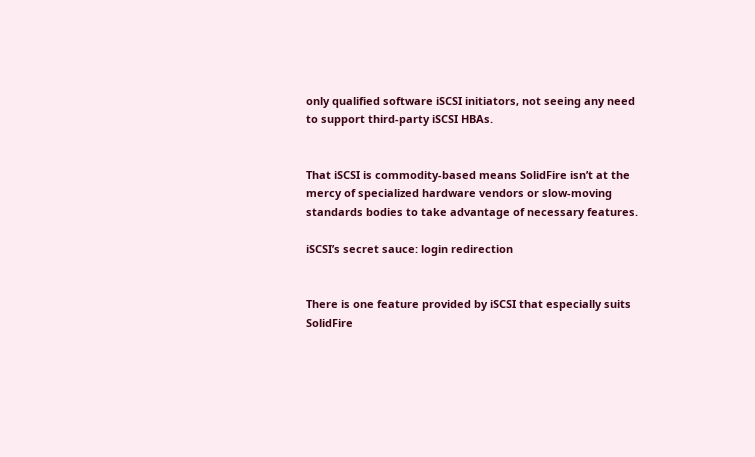only qualified software iSCSI initiators, not seeing any need to support third-party iSCSI HBAs.


That iSCSI is commodity-based means SolidFire isn’t at the mercy of specialized hardware vendors or slow-moving standards bodies to take advantage of necessary features.

iSCSI’s secret sauce: login redirection


There is one feature provided by iSCSI that especially suits SolidFire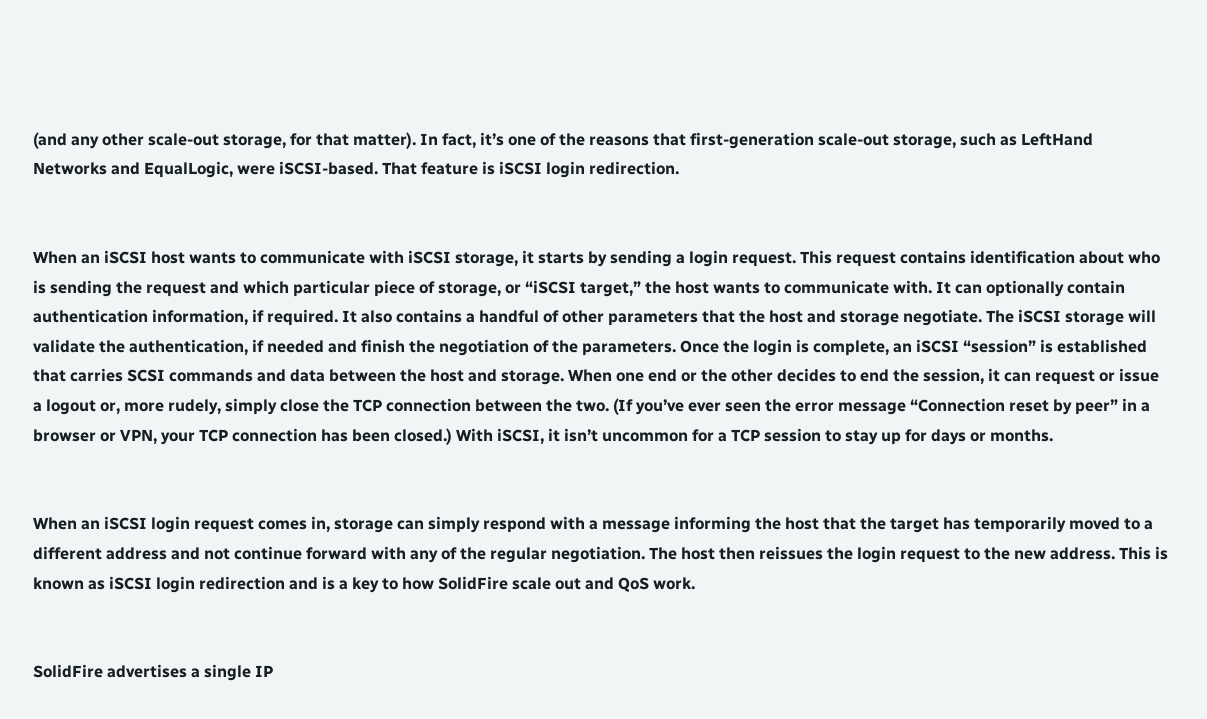(and any other scale-out storage, for that matter). In fact, it’s one of the reasons that first-generation scale-out storage, such as LeftHand Networks and EqualLogic, were iSCSI-based. That feature is iSCSI login redirection.


When an iSCSI host wants to communicate with iSCSI storage, it starts by sending a login request. This request contains identification about who is sending the request and which particular piece of storage, or “iSCSI target,” the host wants to communicate with. It can optionally contain authentication information, if required. It also contains a handful of other parameters that the host and storage negotiate. The iSCSI storage will validate the authentication, if needed and finish the negotiation of the parameters. Once the login is complete, an iSCSI “session” is established that carries SCSI commands and data between the host and storage. When one end or the other decides to end the session, it can request or issue a logout or, more rudely, simply close the TCP connection between the two. (If you’ve ever seen the error message “Connection reset by peer” in a browser or VPN, your TCP connection has been closed.) With iSCSI, it isn’t uncommon for a TCP session to stay up for days or months.


When an iSCSI login request comes in, storage can simply respond with a message informing the host that the target has temporarily moved to a different address and not continue forward with any of the regular negotiation. The host then reissues the login request to the new address. This is known as iSCSI login redirection and is a key to how SolidFire scale out and QoS work.


SolidFire advertises a single IP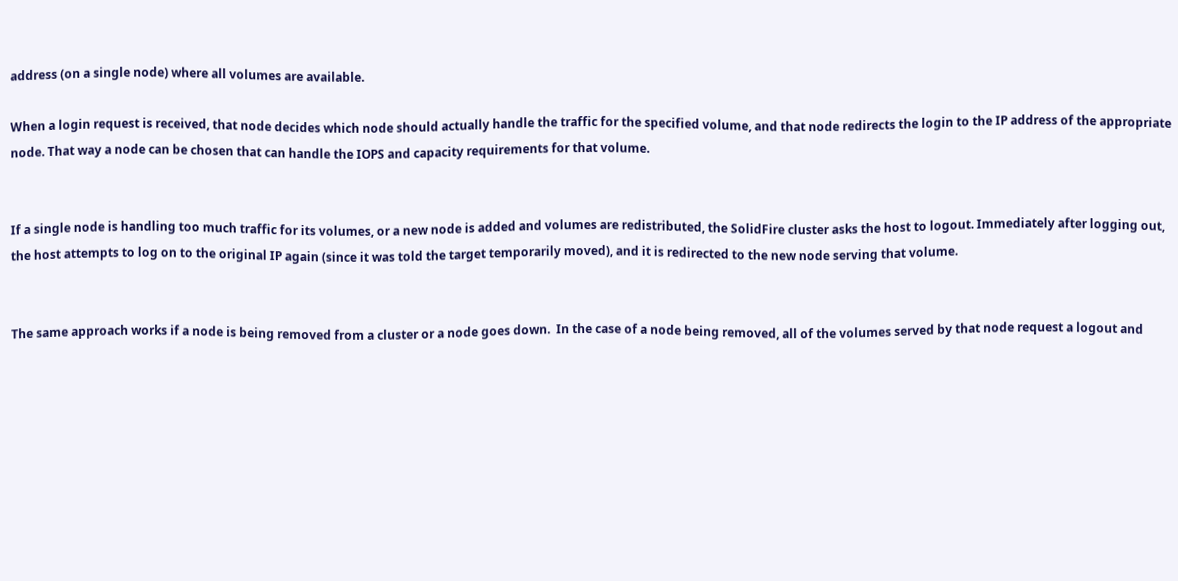address (on a single node) where all volumes are available.

When a login request is received, that node decides which node should actually handle the traffic for the specified volume, and that node redirects the login to the IP address of the appropriate node. That way a node can be chosen that can handle the IOPS and capacity requirements for that volume.


If a single node is handling too much traffic for its volumes, or a new node is added and volumes are redistributed, the SolidFire cluster asks the host to logout. Immediately after logging out, the host attempts to log on to the original IP again (since it was told the target temporarily moved), and it is redirected to the new node serving that volume.


The same approach works if a node is being removed from a cluster or a node goes down.  In the case of a node being removed, all of the volumes served by that node request a logout and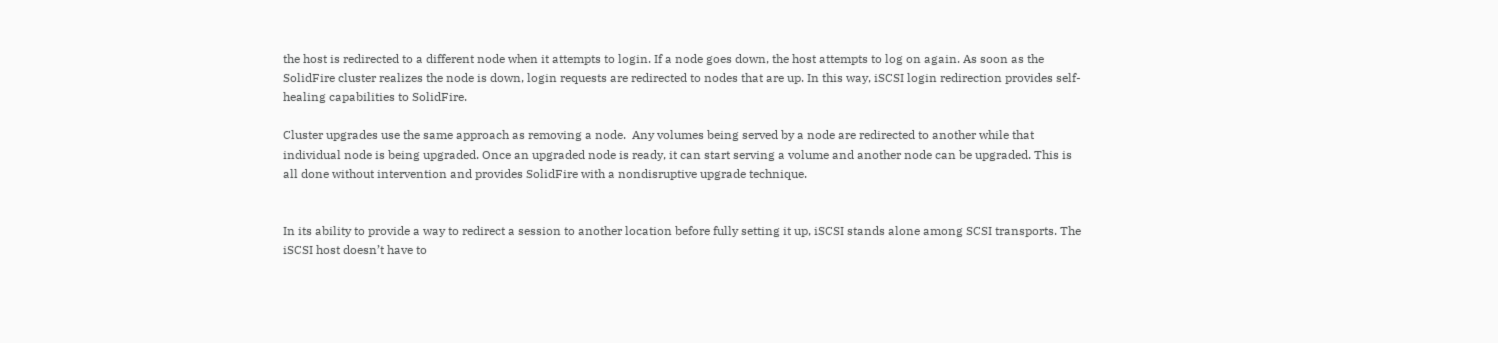the host is redirected to a different node when it attempts to login. If a node goes down, the host attempts to log on again. As soon as the SolidFire cluster realizes the node is down, login requests are redirected to nodes that are up. In this way, iSCSI login redirection provides self-healing capabilities to SolidFire.

Cluster upgrades use the same approach as removing a node.  Any volumes being served by a node are redirected to another while that individual node is being upgraded. Once an upgraded node is ready, it can start serving a volume and another node can be upgraded. This is all done without intervention and provides SolidFire with a nondisruptive upgrade technique.


In its ability to provide a way to redirect a session to another location before fully setting it up, iSCSI stands alone among SCSI transports. The iSCSI host doesn’t have to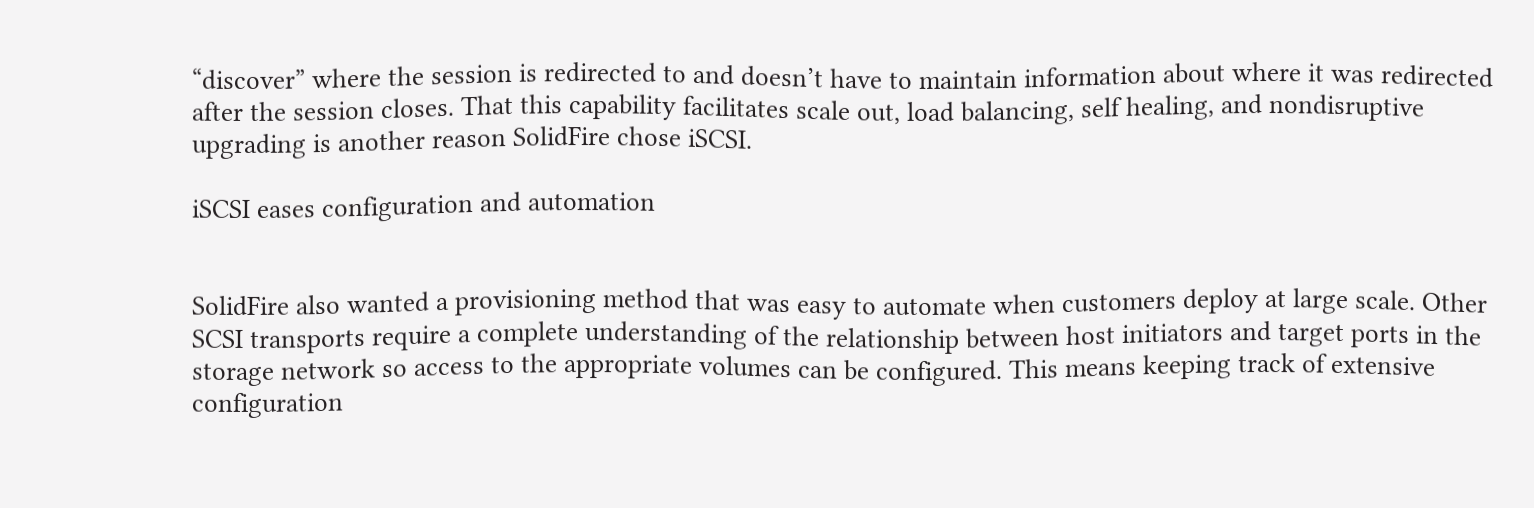“discover” where the session is redirected to and doesn’t have to maintain information about where it was redirected after the session closes. That this capability facilitates scale out, load balancing, self healing, and nondisruptive upgrading is another reason SolidFire chose iSCSI.

iSCSI eases configuration and automation


SolidFire also wanted a provisioning method that was easy to automate when customers deploy at large scale. Other SCSI transports require a complete understanding of the relationship between host initiators and target ports in the storage network so access to the appropriate volumes can be configured. This means keeping track of extensive configuration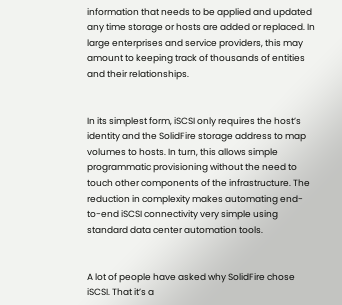information that needs to be applied and updated any time storage or hosts are added or replaced. In large enterprises and service providers, this may amount to keeping track of thousands of entities and their relationships.


In its simplest form, iSCSI only requires the host’s identity and the SolidFire storage address to map volumes to hosts. In turn, this allows simple programmatic provisioning without the need to touch other components of the infrastructure. The reduction in complexity makes automating end-to-end iSCSI connectivity very simple using standard data center automation tools.


A lot of people have asked why SolidFire chose iSCSI. That it’s a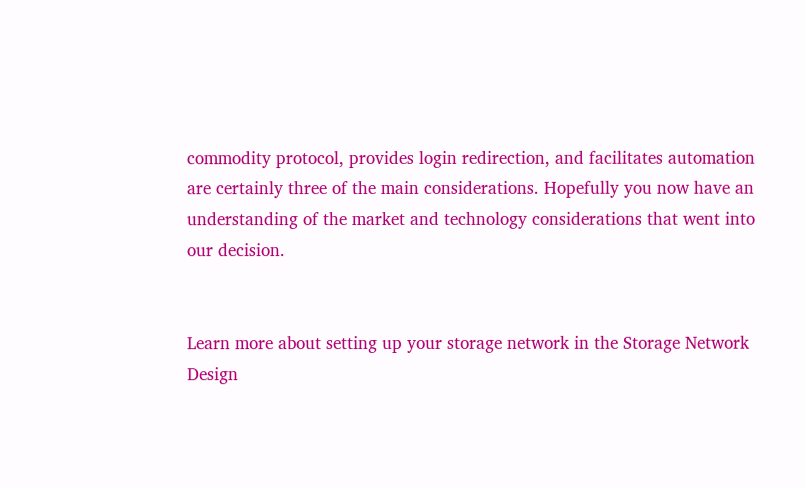commodity protocol, provides login redirection, and facilitates automation are certainly three of the main considerations. Hopefully you now have an understanding of the market and technology considerations that went into our decision.


Learn more about setting up your storage network in the Storage Network Design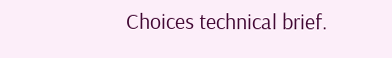Choices technical brief.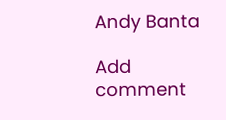Andy Banta

Add comment